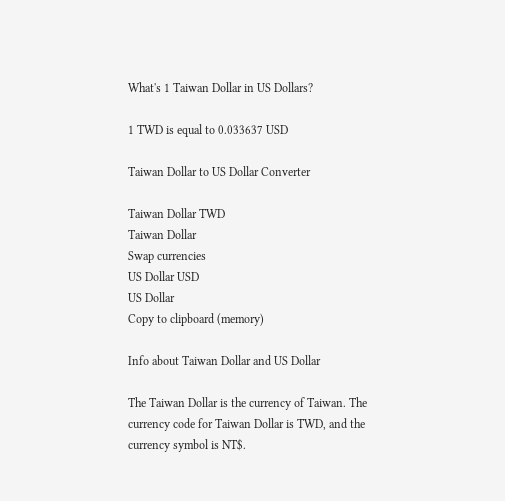What's 1 Taiwan Dollar in US Dollars?

1 TWD is equal to 0.033637 USD

Taiwan Dollar to US Dollar Converter

Taiwan Dollar TWD
Taiwan Dollar
Swap currencies
US Dollar USD
US Dollar
Copy to clipboard (memory)

Info about Taiwan Dollar and US Dollar

The Taiwan Dollar is the currency of Taiwan. The currency code for Taiwan Dollar is TWD, and the currency symbol is NT$.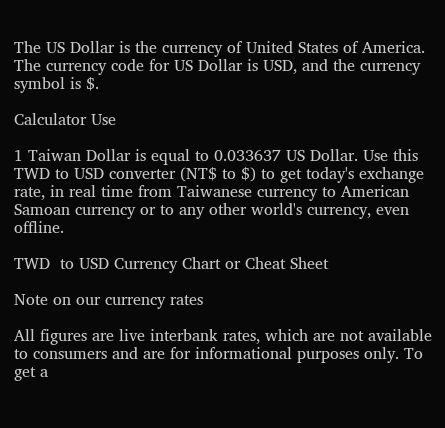The US Dollar is the currency of United States of America. The currency code for US Dollar is USD, and the currency symbol is $.

Calculator Use

1 Taiwan Dollar is equal to 0.033637 US Dollar. Use this TWD to USD converter (NT$ to $) to get today's exchange rate, in real time from Taiwanese currency to American Samoan currency or to any other world's currency, even offline.

TWD  to USD Currency Chart or Cheat Sheet

Note on our currency rates

All figures are live interbank rates, which are not available to consumers and are for informational purposes only. To get a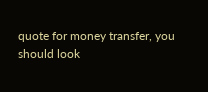quote for money transfer, you should look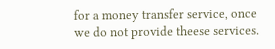for a money transfer service, once we do not provide theese services.